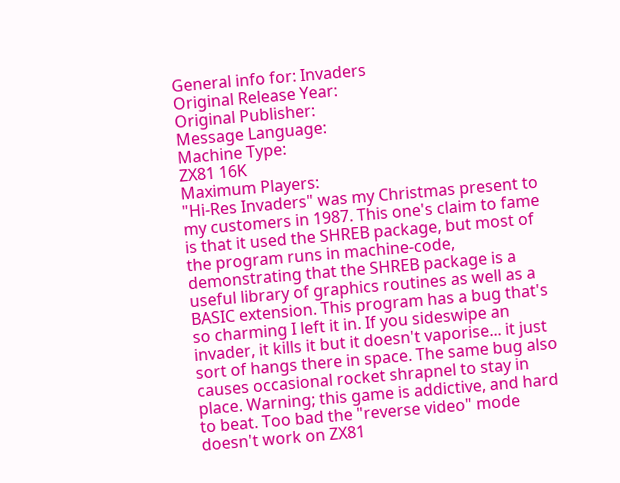General info for: Invaders
Original Release Year:
Original Publisher:
Message Language:
Machine Type:
ZX81 16K
Maximum Players:
"Hi-Res Invaders" was my Christmas present to my customers in 1987. This one's claim to fame is that it used the SHREB package, but most of the program runs in machine-code, demonstrating that the SHREB package is a useful library of graphics routines as well as a BASIC extension. This program has a bug that's so charming I left it in. If you sideswipe an invader, it kills it but it doesn't vaporise... it just sort of hangs there in space. The same bug also causes occasional rocket shrapnel to stay in place. Warning; this game is addictive, and hard to beat. Too bad the "reverse video" mode doesn't work on ZX81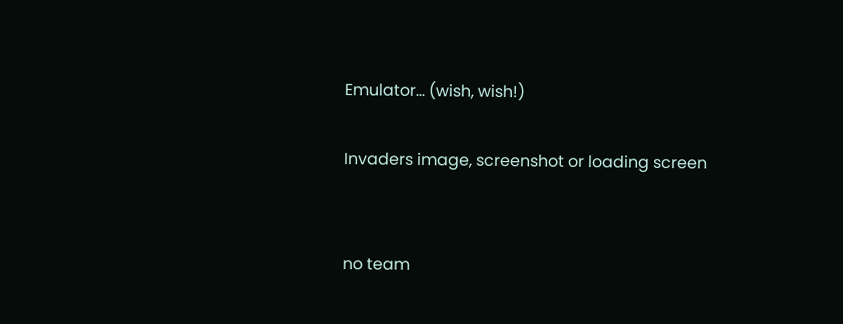Emulator... (wish, wish!)

Invaders image, screenshot or loading screen


no team